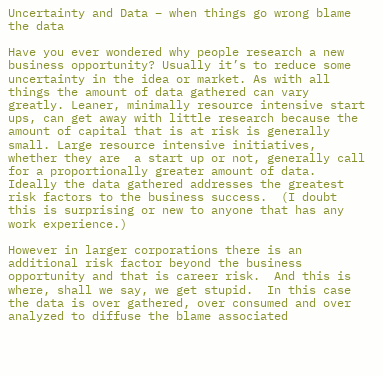Uncertainty and Data – when things go wrong blame the data

Have you ever wondered why people research a new business opportunity? Usually it’s to reduce some uncertainty in the idea or market. As with all things the amount of data gathered can vary greatly. Leaner, minimally resource intensive start ups, can get away with little research because the amount of capital that is at risk is generally small. Large resource intensive initiatives, whether they are  a start up or not, generally call for a proportionally greater amount of data. Ideally the data gathered addresses the greatest risk factors to the business success.  (I doubt this is surprising or new to anyone that has any work experience.)

However in larger corporations there is an additional risk factor beyond the business opportunity and that is career risk.  And this is where, shall we say, we get stupid.  In this case the data is over gathered, over consumed and over analyzed to diffuse the blame associated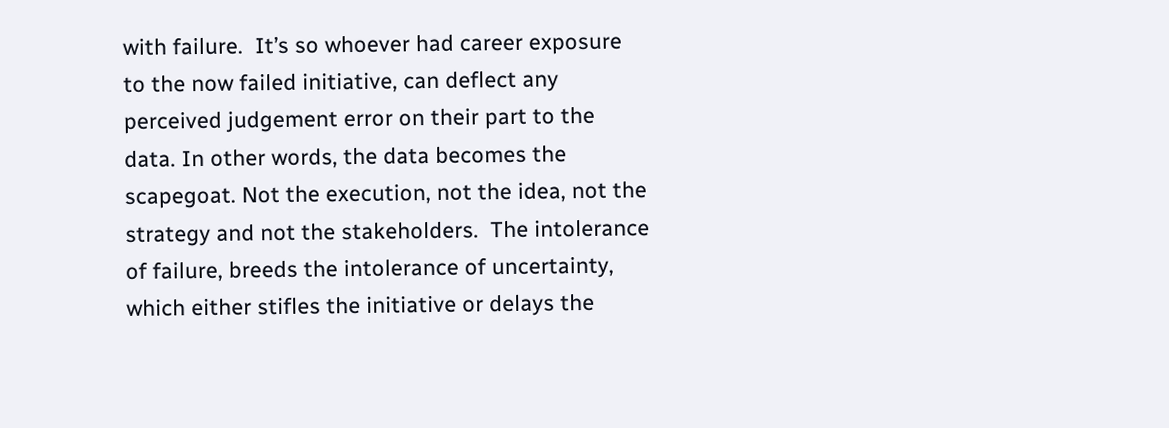with failure.  It’s so whoever had career exposure to the now failed initiative, can deflect any perceived judgement error on their part to the data. In other words, the data becomes the scapegoat. Not the execution, not the idea, not the strategy and not the stakeholders.  The intolerance of failure, breeds the intolerance of uncertainty, which either stifles the initiative or delays the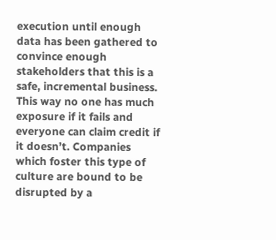execution until enough data has been gathered to convince enough stakeholders that this is a safe, incremental business. This way no one has much exposure if it fails and everyone can claim credit if it doesn’t. Companies which foster this type of culture are bound to be disrupted by a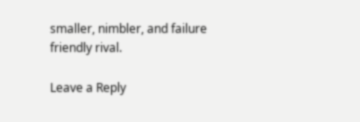smaller, nimbler, and failure friendly rival.

Leave a Reply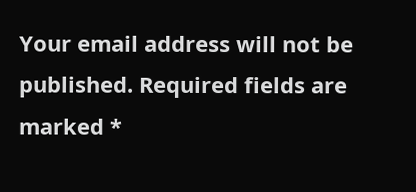Your email address will not be published. Required fields are marked *